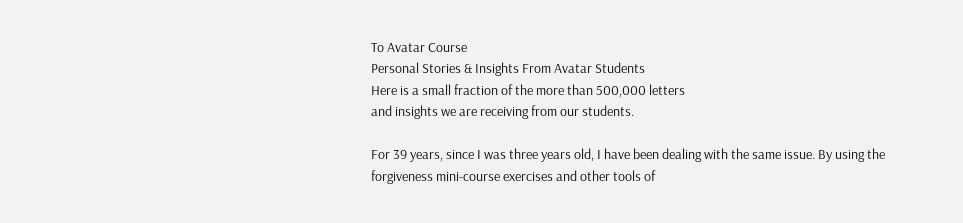To Avatar Course
Personal Stories & Insights From Avatar Students
Here is a small fraction of the more than 500,000 letters
and insights we are receiving from our students.

For 39 years, since I was three years old, I have been dealing with the same issue. By using the forgiveness mini-course exercises and other tools of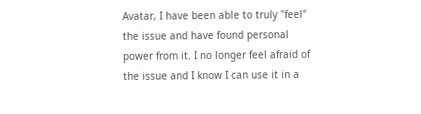Avatar, I have been able to truly "feel" the issue and have found personal power from it. I no longer feel afraid of the issue and I know I can use it in a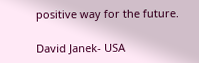positive way for the future.

David Janek- USA